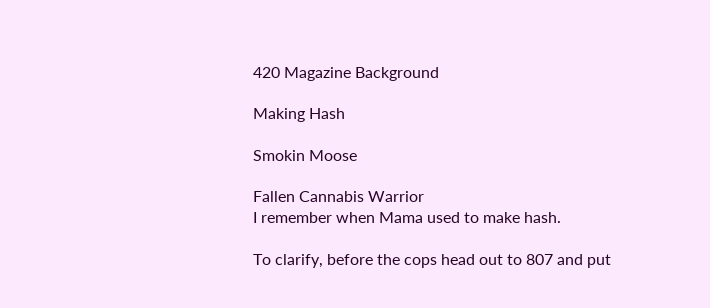420 Magazine Background

Making Hash

Smokin Moose

Fallen Cannabis Warrior
I remember when Mama used to make hash.

To clarify, before the cops head out to 807 and put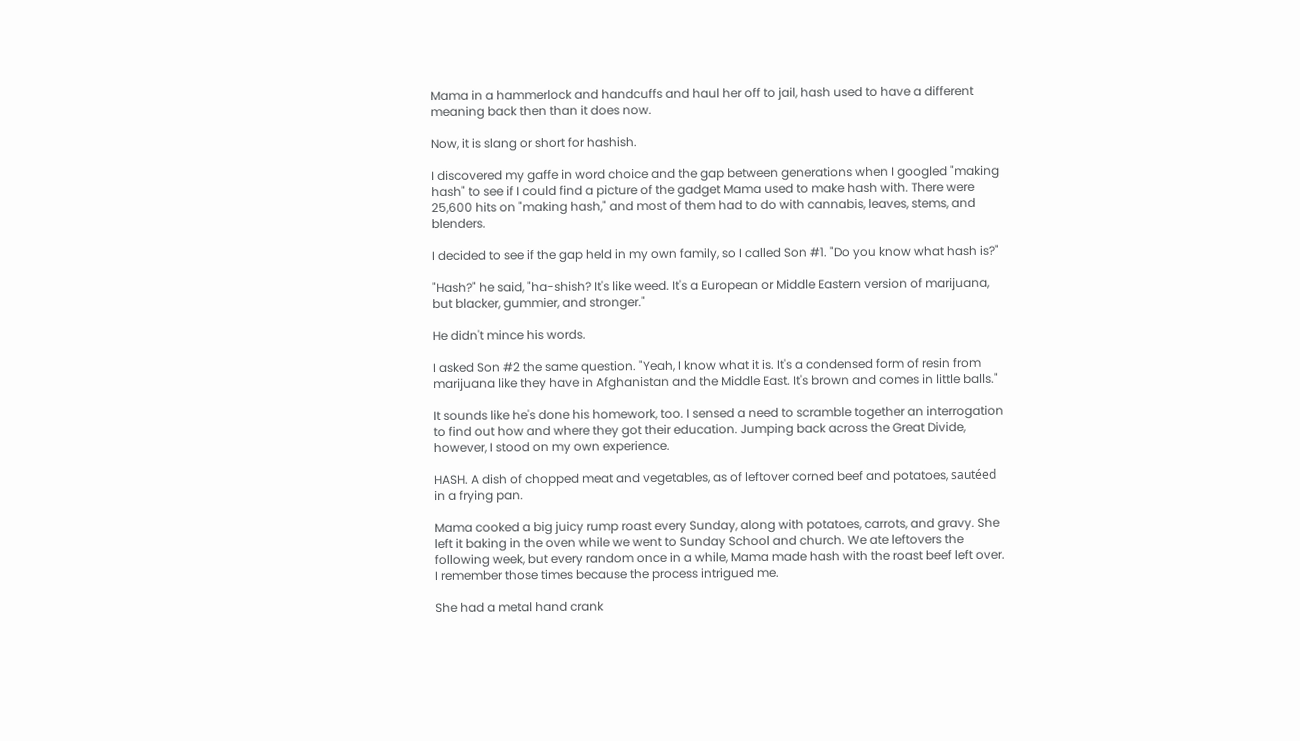Mama in a hammerlock and handcuffs and haul her off to jail, hash used to have a different meaning back then than it does now.

Now, it is slang or short for hashish.

I discovered my gaffe in word choice and the gap between generations when I googled "making hash" to see if I could find a picture of the gadget Mama used to make hash with. There were 25,600 hits on "making hash," and most of them had to do with cannabis, leaves, stems, and blenders.

I decided to see if the gap held in my own family, so I called Son #1. "Do you know what hash is?"

"Hash?" he said, "ha-shish? It's like weed. It's a European or Middle Eastern version of marijuana, but blacker, gummier, and stronger."

He didn't mince his words.

I asked Son #2 the same question. "Yeah, I know what it is. It's a condensed form of resin from marijuana like they have in Afghanistan and the Middle East. It's brown and comes in little balls."

It sounds like he's done his homework, too. I sensed a need to scramble together an interrogation to find out how and where they got their education. Jumping back across the Great Divide, however, I stood on my own experience.

HASH. A dish of chopped meat and vegetables, as of leftover corned beef and potatoes, sautéed in a frying pan.

Mama cooked a big juicy rump roast every Sunday, along with potatoes, carrots, and gravy. She left it baking in the oven while we went to Sunday School and church. We ate leftovers the following week, but every random once in a while, Mama made hash with the roast beef left over. I remember those times because the process intrigued me.

She had a metal hand crank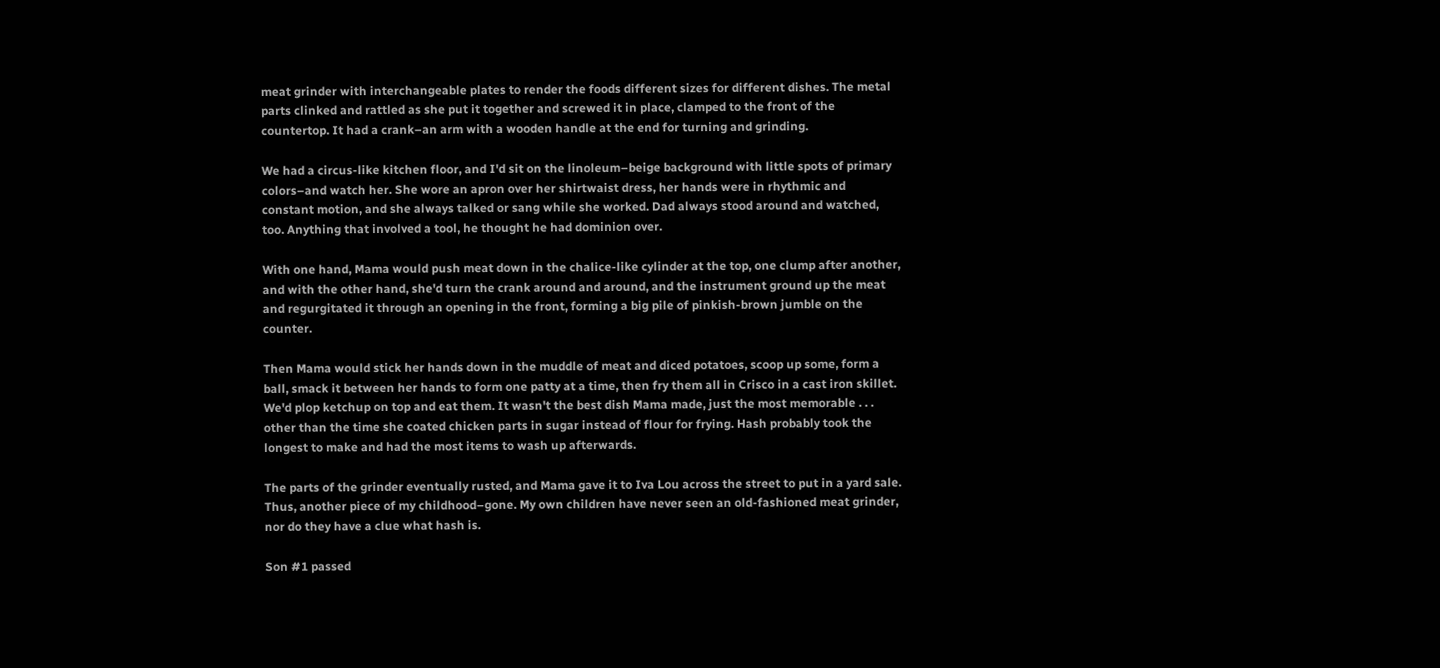meat grinder with interchangeable plates to render the foods different sizes for different dishes. The metal parts clinked and rattled as she put it together and screwed it in place, clamped to the front of the countertop. It had a crank–an arm with a wooden handle at the end for turning and grinding.

We had a circus-like kitchen floor, and I'd sit on the linoleum–beige background with little spots of primary colors–and watch her. She wore an apron over her shirtwaist dress, her hands were in rhythmic and constant motion, and she always talked or sang while she worked. Dad always stood around and watched, too. Anything that involved a tool, he thought he had dominion over.

With one hand, Mama would push meat down in the chalice-like cylinder at the top, one clump after another, and with the other hand, she'd turn the crank around and around, and the instrument ground up the meat and regurgitated it through an opening in the front, forming a big pile of pinkish-brown jumble on the counter.

Then Mama would stick her hands down in the muddle of meat and diced potatoes, scoop up some, form a ball, smack it between her hands to form one patty at a time, then fry them all in Crisco in a cast iron skillet. We'd plop ketchup on top and eat them. It wasn't the best dish Mama made, just the most memorable . . . other than the time she coated chicken parts in sugar instead of flour for frying. Hash probably took the longest to make and had the most items to wash up afterwards.

The parts of the grinder eventually rusted, and Mama gave it to Iva Lou across the street to put in a yard sale. Thus, another piece of my childhood–gone. My own children have never seen an old-fashioned meat grinder, nor do they have a clue what hash is.

Son #1 passed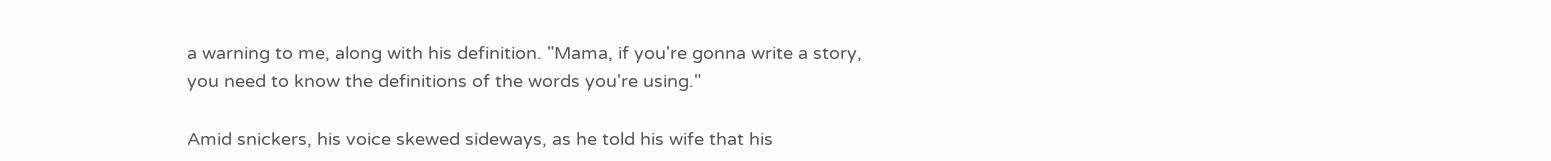a warning to me, along with his definition. "Mama, if you're gonna write a story, you need to know the definitions of the words you're using."

Amid snickers, his voice skewed sideways, as he told his wife that his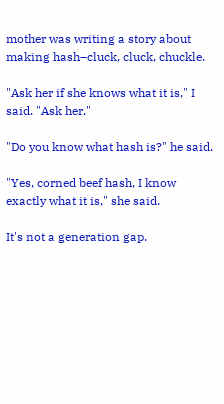mother was writing a story about making hash–cluck, cluck, chuckle.

"Ask her if she knows what it is," I said. "Ask her."

"Do you know what hash is?" he said.

"Yes, corned beef hash, I know exactly what it is," she said.

It's not a generation gap.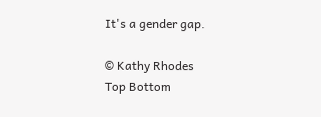It's a gender gap.

© Kathy Rhodes
Top Bottom